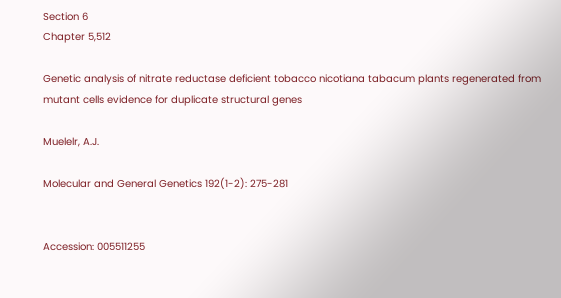Section 6
Chapter 5,512

Genetic analysis of nitrate reductase deficient tobacco nicotiana tabacum plants regenerated from mutant cells evidence for duplicate structural genes

Muelelr, A.J.

Molecular and General Genetics 192(1-2): 275-281


Accession: 005511255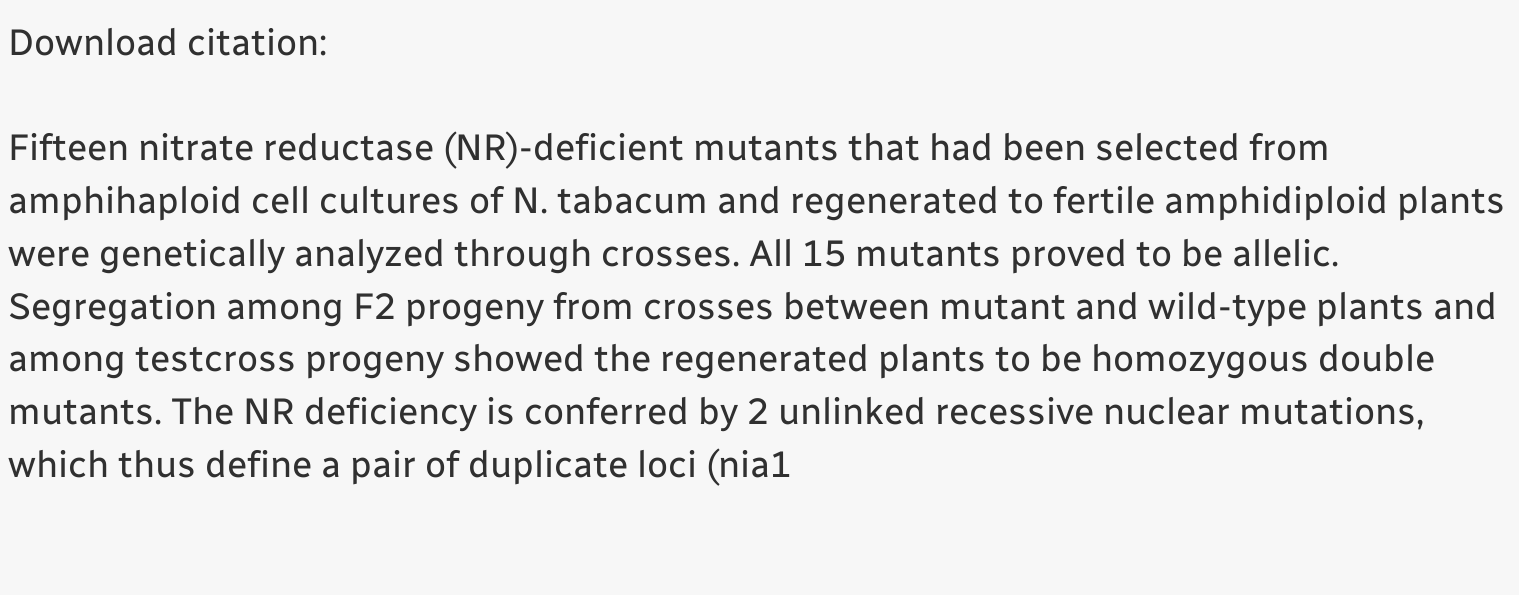Download citation:

Fifteen nitrate reductase (NR)-deficient mutants that had been selected from amphihaploid cell cultures of N. tabacum and regenerated to fertile amphidiploid plants were genetically analyzed through crosses. All 15 mutants proved to be allelic. Segregation among F2 progeny from crosses between mutant and wild-type plants and among testcross progeny showed the regenerated plants to be homozygous double mutants. The NR deficiency is conferred by 2 unlinked recessive nuclear mutations, which thus define a pair of duplicate loci (nia1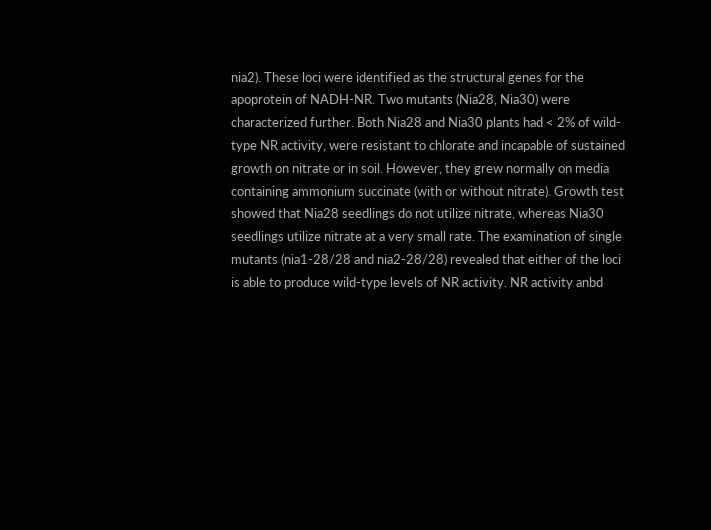nia2). These loci were identified as the structural genes for the apoprotein of NADH-NR. Two mutants (Nia28, Nia30) were characterized further. Both Nia28 and Nia30 plants had < 2% of wild-type NR activity, were resistant to chlorate and incapable of sustained growth on nitrate or in soil. However, they grew normally on media containing ammonium succinate (with or without nitrate). Growth test showed that Nia28 seedlings do not utilize nitrate, whereas Nia30 seedlings utilize nitrate at a very small rate. The examination of single mutants (nia1-28/28 and nia2-28/28) revealed that either of the loci is able to produce wild-type levels of NR activity. NR activity anbd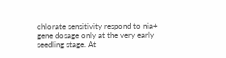chlorate sensitivity respond to nia+ gene dosage only at the very early seedling stage. At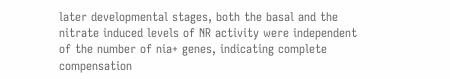later developmental stages, both the basal and the nitrate induced levels of NR activity were independent of the number of nia+ genes, indicating complete compensation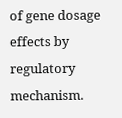of gene dosage effects by regulatory mechanism.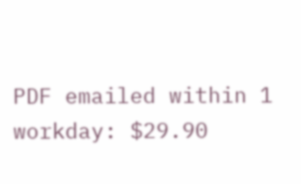PDF emailed within 1 workday: $29.90